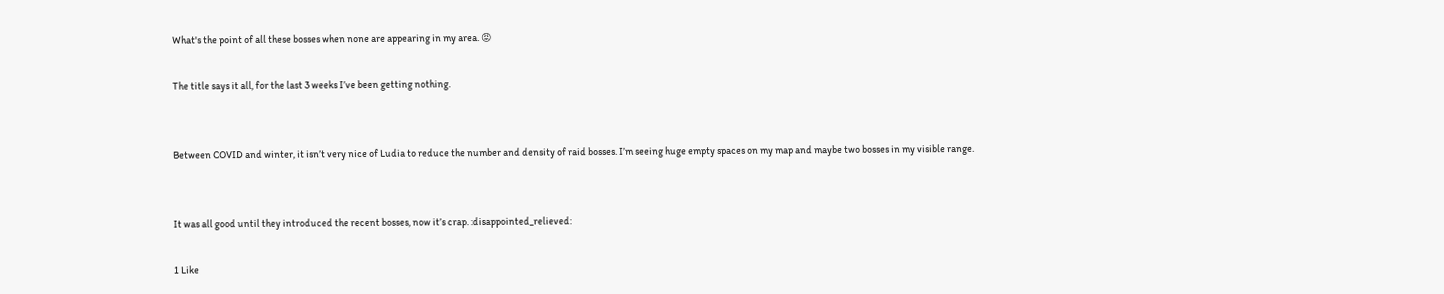What's the point of all these bosses when none are appearing in my area. 😡

The title says it all, for the last 3 weeks I’ve been getting nothing.


Between COVID and winter, it isn’t very nice of Ludia to reduce the number and density of raid bosses. I’m seeing huge empty spaces on my map and maybe two bosses in my visible range.


It was all good until they introduced the recent bosses, now it’s crap. :disappointed_relieved:

1 Like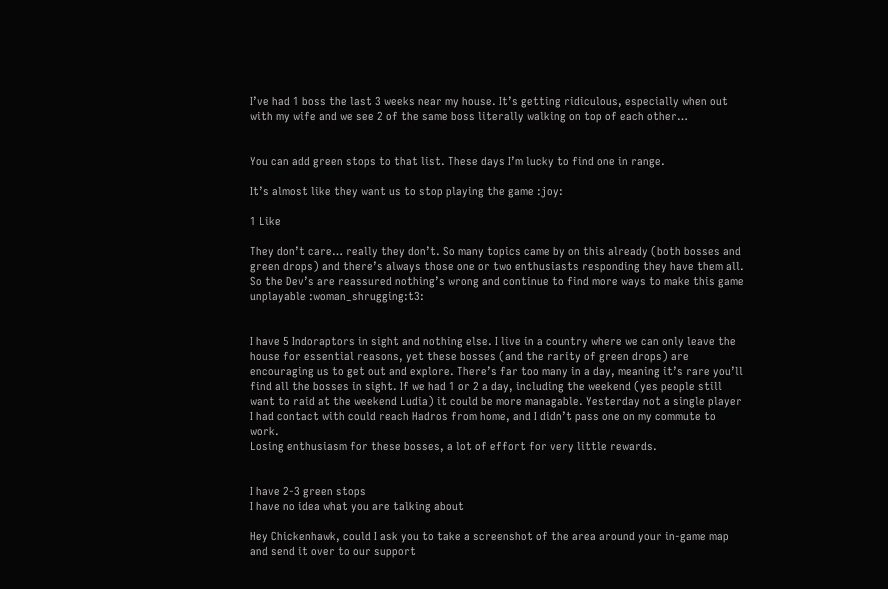I’ve had 1 boss the last 3 weeks near my house. It’s getting ridiculous, especially when out with my wife and we see 2 of the same boss literally walking on top of each other…


You can add green stops to that list. These days I’m lucky to find one in range.

It’s almost like they want us to stop playing the game :joy:

1 Like

They don’t care… really they don’t. So many topics came by on this already (both bosses and green drops) and there’s always those one or two enthusiasts responding they have them all. So the Dev’s are reassured nothing’s wrong and continue to find more ways to make this game unplayable :woman_shrugging:t3:


I have 5 Indoraptors in sight and nothing else. I live in a country where we can only leave the house for essential reasons, yet these bosses (and the rarity of green drops) are encouraging us to get out and explore. There’s far too many in a day, meaning it’s rare you’ll find all the bosses in sight. If we had 1 or 2 a day, including the weekend (yes people still want to raid at the weekend Ludia) it could be more managable. Yesterday not a single player I had contact with could reach Hadros from home, and I didn’t pass one on my commute to work.
Losing enthusiasm for these bosses, a lot of effort for very little rewards.


I have 2-3 green stops
I have no idea what you are talking about

Hey Chickenhawk, could I ask you to take a screenshot of the area around your in-game map and send it over to our support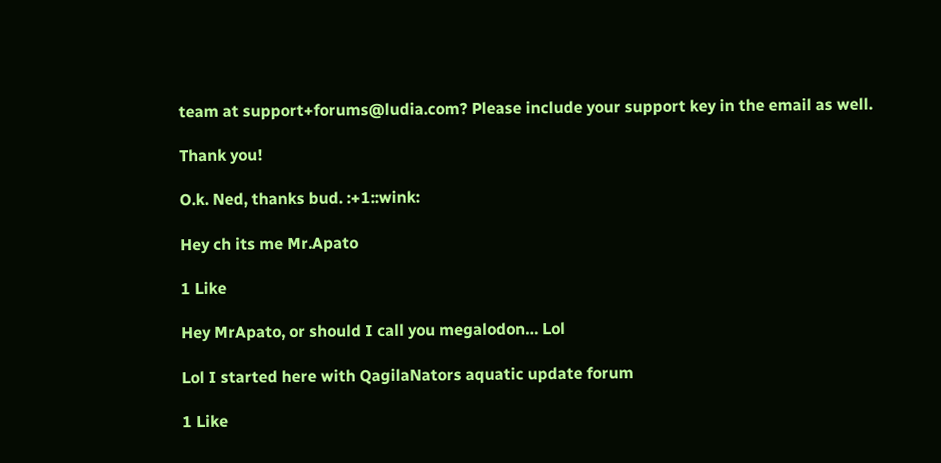team at support+forums@ludia.com? Please include your support key in the email as well.

Thank you!

O.k. Ned, thanks bud. :+1::wink:

Hey ch its me Mr.Apato

1 Like

Hey MrApato, or should I call you megalodon… Lol

Lol I started here with QagilaNators aquatic update forum

1 Like